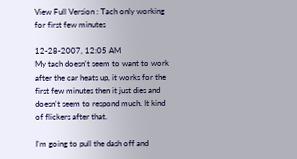View Full Version : Tach only working for first few minutes

12-28-2007, 12:05 AM
My tach doesn't seem to want to work after the car heats up, it works for the first few minutes then it just dies and doesn't seem to respond much. It kind of flickers after that.

I'm going to pull the dash off and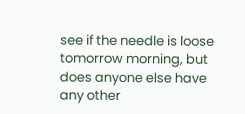see if the needle is loose tomorrow morning, but does anyone else have any other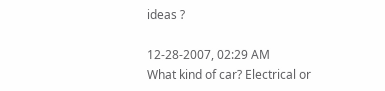ideas ?

12-28-2007, 02:29 AM
What kind of car? Electrical or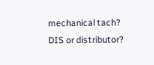mechanical tach? DIS or distributor?